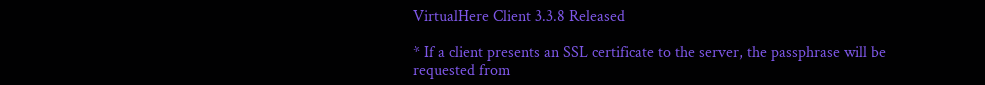VirtualHere Client 3.3.8 Released

* If a client presents an SSL certificate to the server, the passphrase will be requested from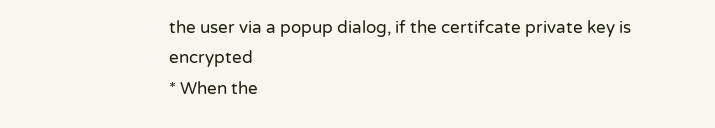the user via a popup dialog, if the certifcate private key is encrypted
* When the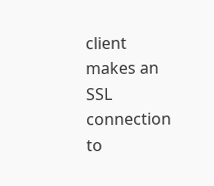client makes an SSL connection to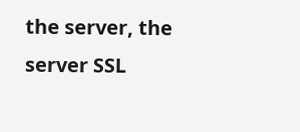the server, the server SSL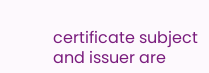certificate subject and issuer are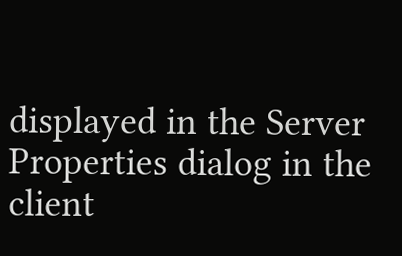displayed in the Server Properties dialog in the client